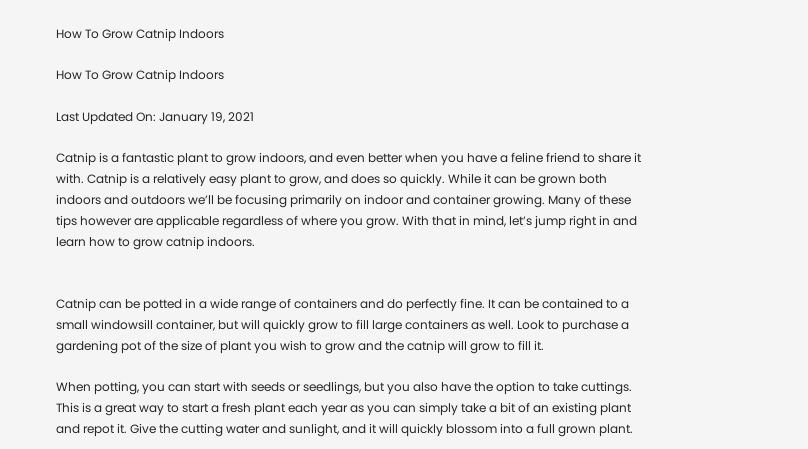How To Grow Catnip Indoors

How To Grow Catnip Indoors

Last Updated On: January 19, 2021

Catnip is a fantastic plant to grow indoors, and even better when you have a feline friend to share it with. Catnip is a relatively easy plant to grow, and does so quickly. While it can be grown both indoors and outdoors we’ll be focusing primarily on indoor and container growing. Many of these tips however are applicable regardless of where you grow. With that in mind, let’s jump right in and learn how to grow catnip indoors.


Catnip can be potted in a wide range of containers and do perfectly fine. It can be contained to a small windowsill container, but will quickly grow to fill large containers as well. Look to purchase a gardening pot of the size of plant you wish to grow and the catnip will grow to fill it.

When potting, you can start with seeds or seedlings, but you also have the option to take cuttings. This is a great way to start a fresh plant each year as you can simply take a bit of an existing plant and repot it. Give the cutting water and sunlight, and it will quickly blossom into a full grown plant.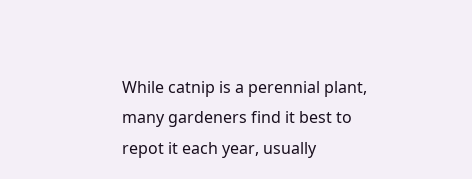While catnip is a perennial plant, many gardeners find it best to repot it each year, usually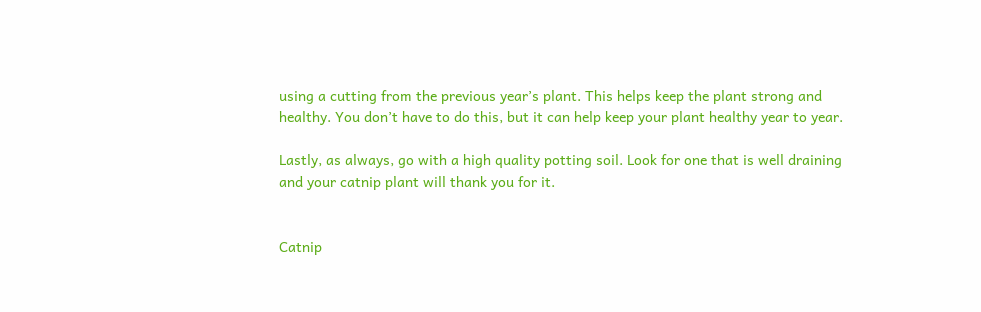using a cutting from the previous year’s plant. This helps keep the plant strong and healthy. You don’t have to do this, but it can help keep your plant healthy year to year.

Lastly, as always, go with a high quality potting soil. Look for one that is well draining and your catnip plant will thank you for it.


Catnip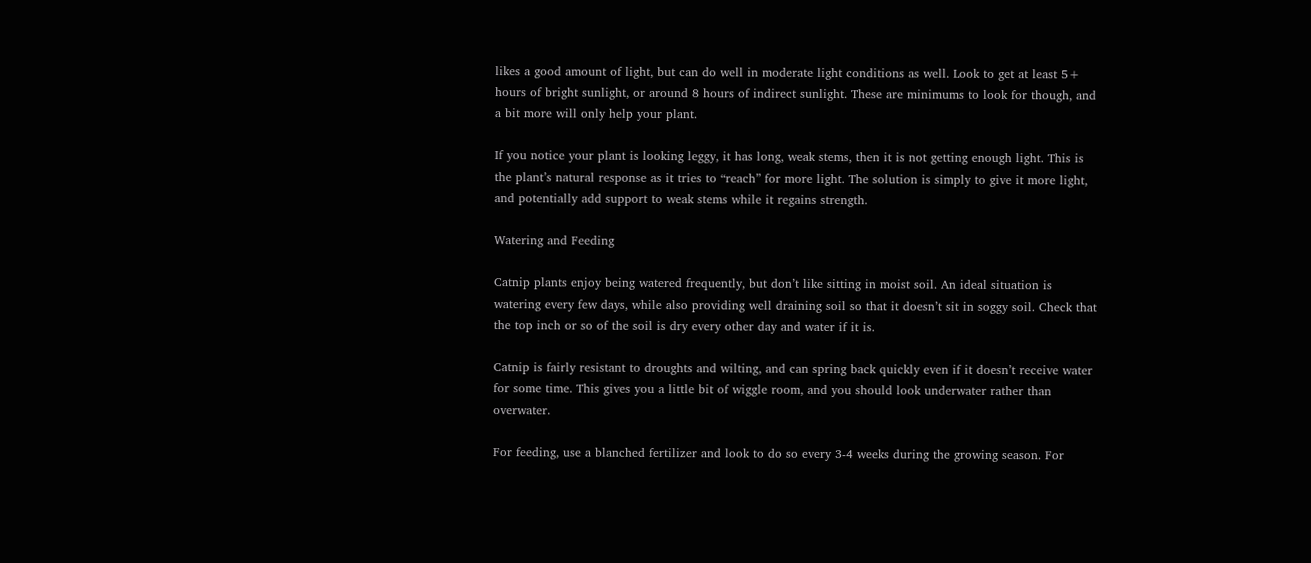likes a good amount of light, but can do well in moderate light conditions as well. Look to get at least 5+ hours of bright sunlight, or around 8 hours of indirect sunlight. These are minimums to look for though, and a bit more will only help your plant.

If you notice your plant is looking leggy, it has long, weak stems, then it is not getting enough light. This is the plant’s natural response as it tries to “reach” for more light. The solution is simply to give it more light, and potentially add support to weak stems while it regains strength.

Watering and Feeding

Catnip plants enjoy being watered frequently, but don’t like sitting in moist soil. An ideal situation is watering every few days, while also providing well draining soil so that it doesn’t sit in soggy soil. Check that the top inch or so of the soil is dry every other day and water if it is.

Catnip is fairly resistant to droughts and wilting, and can spring back quickly even if it doesn’t receive water for some time. This gives you a little bit of wiggle room, and you should look underwater rather than overwater.

For feeding, use a blanched fertilizer and look to do so every 3-4 weeks during the growing season. For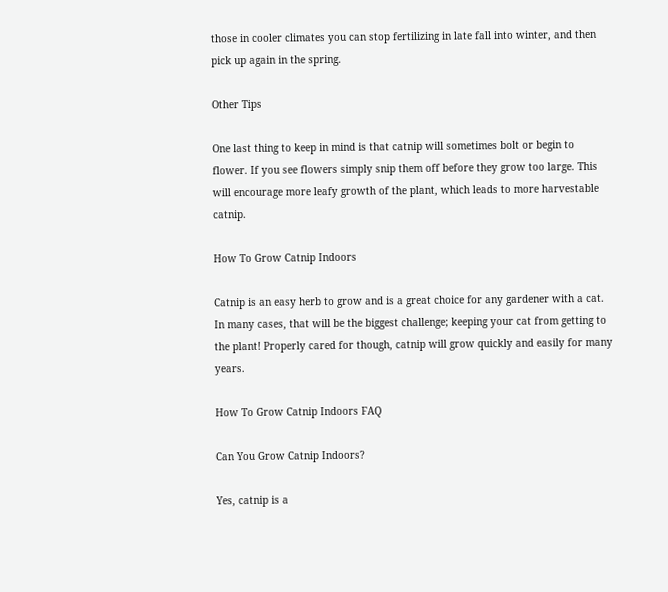those in cooler climates you can stop fertilizing in late fall into winter, and then pick up again in the spring.

Other Tips

One last thing to keep in mind is that catnip will sometimes bolt or begin to flower. If you see flowers simply snip them off before they grow too large. This will encourage more leafy growth of the plant, which leads to more harvestable catnip.

How To Grow Catnip Indoors

Catnip is an easy herb to grow and is a great choice for any gardener with a cat. In many cases, that will be the biggest challenge; keeping your cat from getting to the plant! Properly cared for though, catnip will grow quickly and easily for many years.

How To Grow Catnip Indoors FAQ

Can You Grow Catnip Indoors?

Yes, catnip is a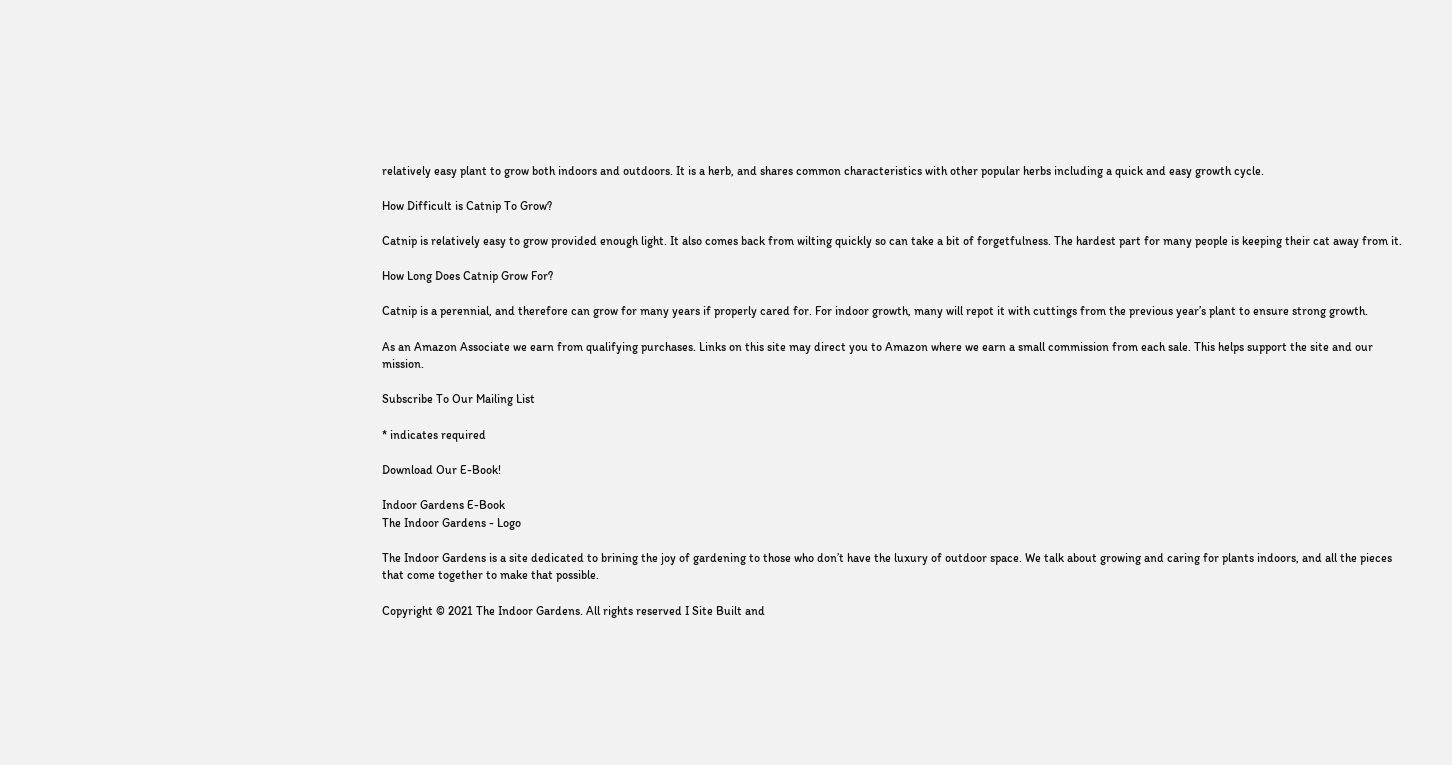relatively easy plant to grow both indoors and outdoors. It is a herb, and shares common characteristics with other popular herbs including a quick and easy growth cycle.

How Difficult is Catnip To Grow?

Catnip is relatively easy to grow provided enough light. It also comes back from wilting quickly so can take a bit of forgetfulness. The hardest part for many people is keeping their cat away from it.

How Long Does Catnip Grow For?

Catnip is a perennial, and therefore can grow for many years if properly cared for. For indoor growth, many will repot it with cuttings from the previous year’s plant to ensure strong growth.

As an Amazon Associate we earn from qualifying purchases. Links on this site may direct you to Amazon where we earn a small commission from each sale. This helps support the site and our mission.

Subscribe To Our Mailing List

* indicates required

Download Our E-Book!

Indoor Gardens E-Book
The Indoor Gardens - Logo

The Indoor Gardens is a site dedicated to brining the joy of gardening to those who don’t have the luxury of outdoor space. We talk about growing and caring for plants indoors, and all the pieces that come together to make that possible.

Copyright © 2021 The Indoor Gardens. All rights reserved I Site Built and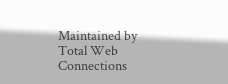Maintained by Total Web Connections